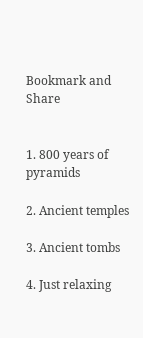Bookmark and Share


1. 800 years of pyramids

2. Ancient temples

3. Ancient tombs

4. Just relaxing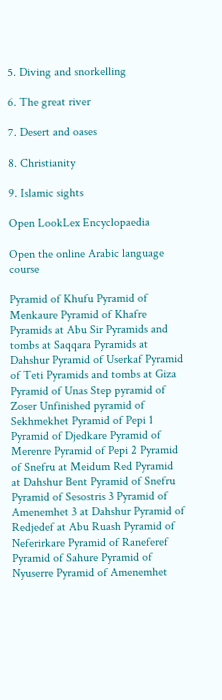5. Diving and snorkelling

6. The great river

7. Desert and oases

8. Christianity

9. Islamic sights

Open LookLex Encyclopaedia

Open the online Arabic language course

Pyramid of Khufu Pyramid of Menkaure Pyramid of Khafre Pyramids at Abu Sir Pyramids and tombs at Saqqara Pyramids at Dahshur Pyramid of Userkaf Pyramid of Teti Pyramids and tombs at Giza Pyramid of Unas Step pyramid of Zoser Unfinished pyramid of Sekhmekhet Pyramid of Pepi 1 Pyramid of Djedkare Pyramid of Merenre Pyramid of Pepi 2 Pyramid of Snefru at Meidum Red Pyramid at Dahshur Bent Pyramid of Snefru Pyramid of Sesostris 3 Pyramid of Amenemhet 3 at Dahshur Pyramid of Redjedef at Abu Ruash Pyramid of Neferirkare Pyramid of Raneferef Pyramid of Sahure Pyramid of Nyuserre Pyramid of Amenemhet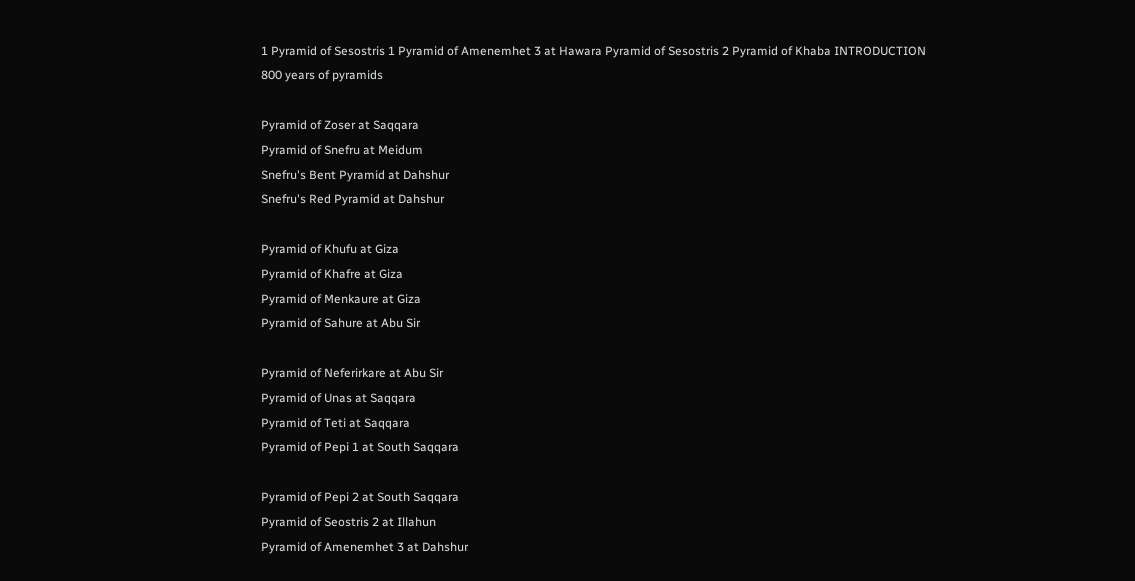1 Pyramid of Sesostris 1 Pyramid of Amenemhet 3 at Hawara Pyramid of Sesostris 2 Pyramid of Khaba INTRODUCTION
800 years of pyramids

Pyramid of Zoser at Saqqara
Pyramid of Snefru at Meidum
Snefru's Bent Pyramid at Dahshur
Snefru's Red Pyramid at Dahshur

Pyramid of Khufu at Giza
Pyramid of Khafre at Giza
Pyramid of Menkaure at Giza
Pyramid of Sahure at Abu Sir

Pyramid of Neferirkare at Abu Sir
Pyramid of Unas at Saqqara
Pyramid of Teti at Saqqara
Pyramid of Pepi 1 at South Saqqara

Pyramid of Pepi 2 at South Saqqara
Pyramid of Seostris 2 at Illahun
Pyramid of Amenemhet 3 at Dahshur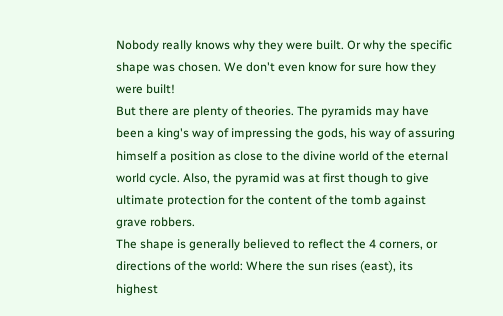Nobody really knows why they were built. Or why the specific shape was chosen. We don't even know for sure how they were built!
But there are plenty of theories. The pyramids may have been a king's way of impressing the gods, his way of assuring himself a position as close to the divine world of the eternal world cycle. Also, the pyramid was at first though to give ultimate protection for the content of the tomb against grave robbers.
The shape is generally believed to reflect the 4 corners, or directions of the world: Where the sun rises (east), its highest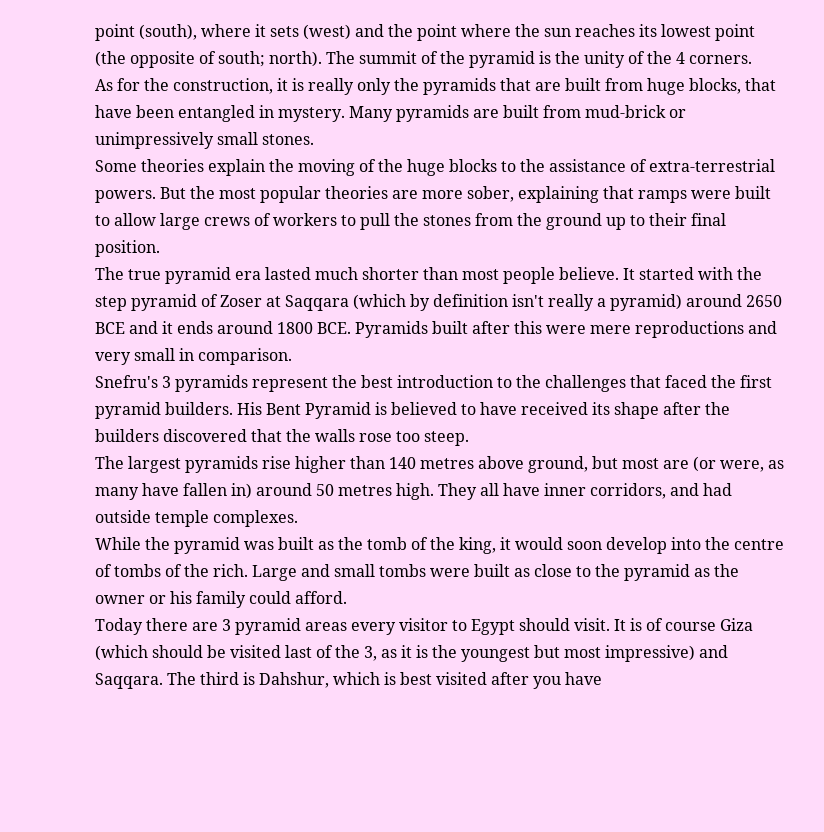point (south), where it sets (west) and the point where the sun reaches its lowest point (the opposite of south; north). The summit of the pyramid is the unity of the 4 corners.
As for the construction, it is really only the pyramids that are built from huge blocks, that have been entangled in mystery. Many pyramids are built from mud-brick or unimpressively small stones.
Some theories explain the moving of the huge blocks to the assistance of extra-terrestrial powers. But the most popular theories are more sober, explaining that ramps were built to allow large crews of workers to pull the stones from the ground up to their final position.
The true pyramid era lasted much shorter than most people believe. It started with the step pyramid of Zoser at Saqqara (which by definition isn't really a pyramid) around 2650 BCE and it ends around 1800 BCE. Pyramids built after this were mere reproductions and very small in comparison.
Snefru's 3 pyramids represent the best introduction to the challenges that faced the first pyramid builders. His Bent Pyramid is believed to have received its shape after the builders discovered that the walls rose too steep.
The largest pyramids rise higher than 140 metres above ground, but most are (or were, as many have fallen in) around 50 metres high. They all have inner corridors, and had outside temple complexes.
While the pyramid was built as the tomb of the king, it would soon develop into the centre of tombs of the rich. Large and small tombs were built as close to the pyramid as the owner or his family could afford.
Today there are 3 pyramid areas every visitor to Egypt should visit. It is of course Giza (which should be visited last of the 3, as it is the youngest but most impressive) and Saqqara. The third is Dahshur, which is best visited after you have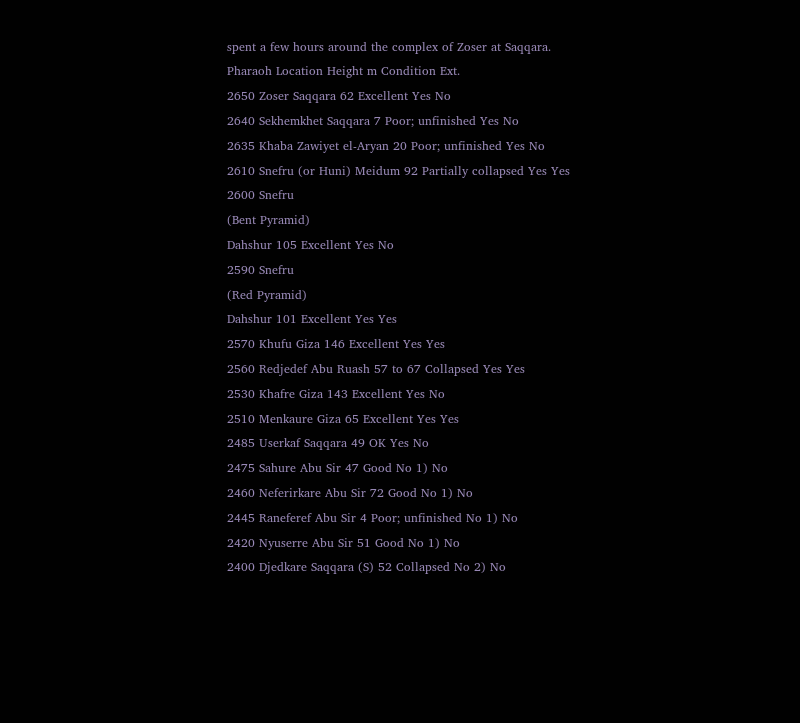spent a few hours around the complex of Zoser at Saqqara.
Pharaoh Location Height m Condition Ext.
2650 Zoser Saqqara 62 Excellent Yes No
2640 Sekhemkhet Saqqara 7 Poor; unfinished Yes No
2635 Khaba Zawiyet el-Aryan 20 Poor; unfinished Yes No
2610 Snefru (or Huni) Meidum 92 Partially collapsed Yes Yes
2600 Snefru
(Bent Pyramid)
Dahshur 105 Excellent Yes No
2590 Snefru
(Red Pyramid)
Dahshur 101 Excellent Yes Yes
2570 Khufu Giza 146 Excellent Yes Yes
2560 Redjedef Abu Ruash 57 to 67 Collapsed Yes Yes
2530 Khafre Giza 143 Excellent Yes No
2510 Menkaure Giza 65 Excellent Yes Yes
2485 Userkaf Saqqara 49 OK Yes No
2475 Sahure Abu Sir 47 Good No 1) No
2460 Neferirkare Abu Sir 72 Good No 1) No
2445 Raneferef Abu Sir 4 Poor; unfinished No 1) No
2420 Nyuserre Abu Sir 51 Good No 1) No
2400 Djedkare Saqqara (S) 52 Collapsed No 2) No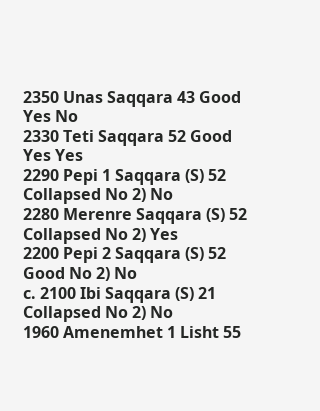2350 Unas Saqqara 43 Good Yes No
2330 Teti Saqqara 52 Good Yes Yes
2290 Pepi 1 Saqqara (S) 52 Collapsed No 2) No
2280 Merenre Saqqara (S) 52 Collapsed No 2) Yes
2200 Pepi 2 Saqqara (S) 52 Good No 2) No
c. 2100 Ibi Saqqara (S) 21 Collapsed No 2) No
1960 Amenemhet 1 Lisht 55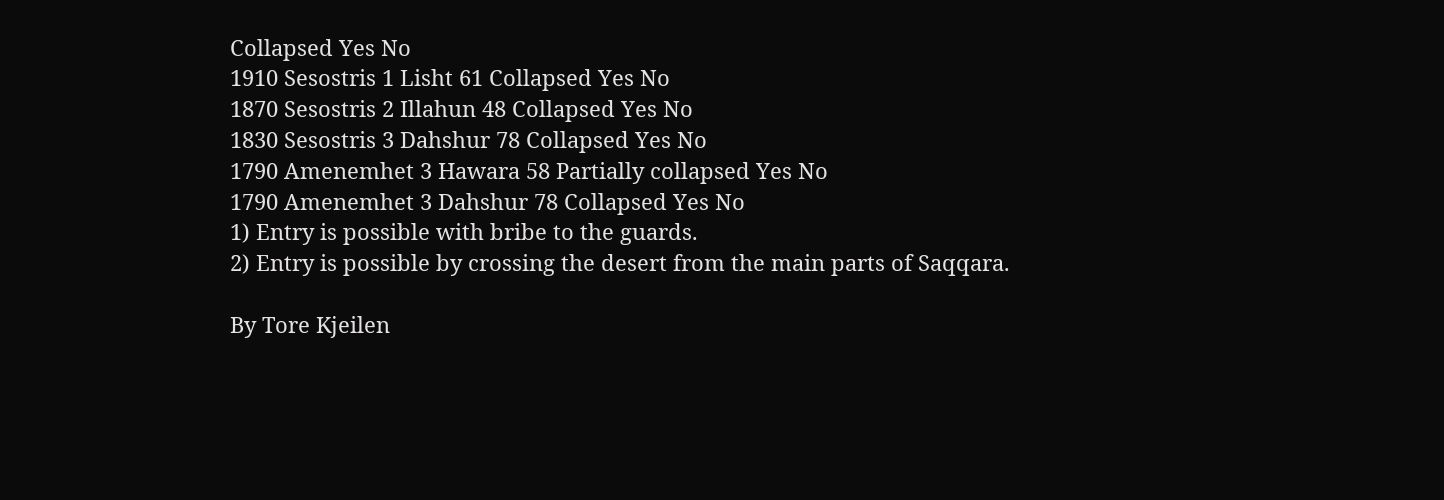Collapsed Yes No
1910 Sesostris 1 Lisht 61 Collapsed Yes No
1870 Sesostris 2 Illahun 48 Collapsed Yes No
1830 Sesostris 3 Dahshur 78 Collapsed Yes No
1790 Amenemhet 3 Hawara 58 Partially collapsed Yes No
1790 Amenemhet 3 Dahshur 78 Collapsed Yes No
1) Entry is possible with bribe to the guards.
2) Entry is possible by crossing the desert from the main parts of Saqqara.

By Tore Kjeilen